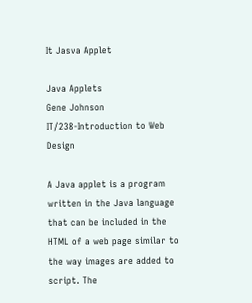It Jasva Applet

Java Applets
Gene Johnson
IT/238-Introduction to Web Design

A Java applet is a program written in the Java language that can be included in the HTML of a web page similar to the way images are added to script. The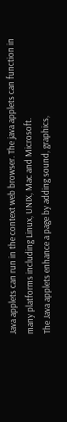Java applets can run in the context web browser. The java applets can function in many platforms including Linux, UNIX, Mac and Microsoft.
The Java applets enhance a page by adding sound, graphics,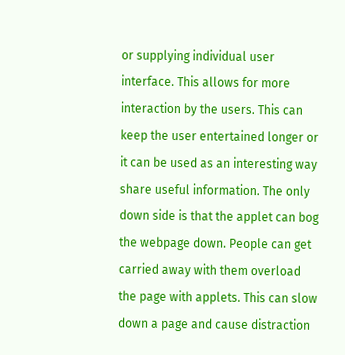or supplying individual user interface. This allows for more interaction by the users. This can keep the user entertained longer or it can be used as an interesting way share useful information. The only down side is that the applet can bog the webpage down. People can get carried away with them overload the page with applets. This can slow down a page and cause distraction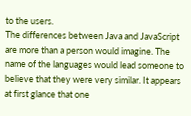to the users.
The differences between Java and JavaScript are more than a person would imagine. The name of the languages would lead someone to believe that they were very similar. It appears at first glance that one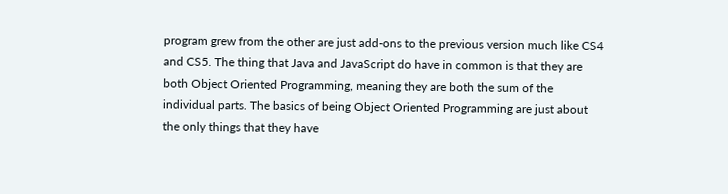program grew from the other are just add-ons to the previous version much like CS4 and CS5. The thing that Java and JavaScript do have in common is that they are both Object Oriented Programming, meaning they are both the sum of the individual parts. The basics of being Object Oriented Programming are just about the only things that they have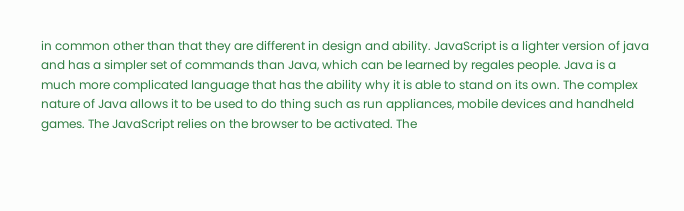in common other than that they are different in design and ability. JavaScript is a lighter version of java and has a simpler set of commands than Java, which can be learned by regales people. Java is a much more complicated language that has the ability why it is able to stand on its own. The complex nature of Java allows it to be used to do thing such as run appliances, mobile devices and handheld games. The JavaScript relies on the browser to be activated. The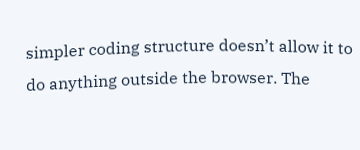simpler coding structure doesn’t allow it to do anything outside the browser. The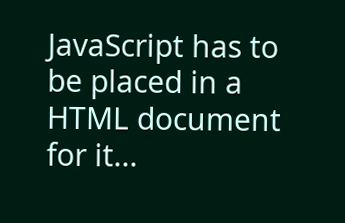JavaScript has to be placed in a HTML document for it...